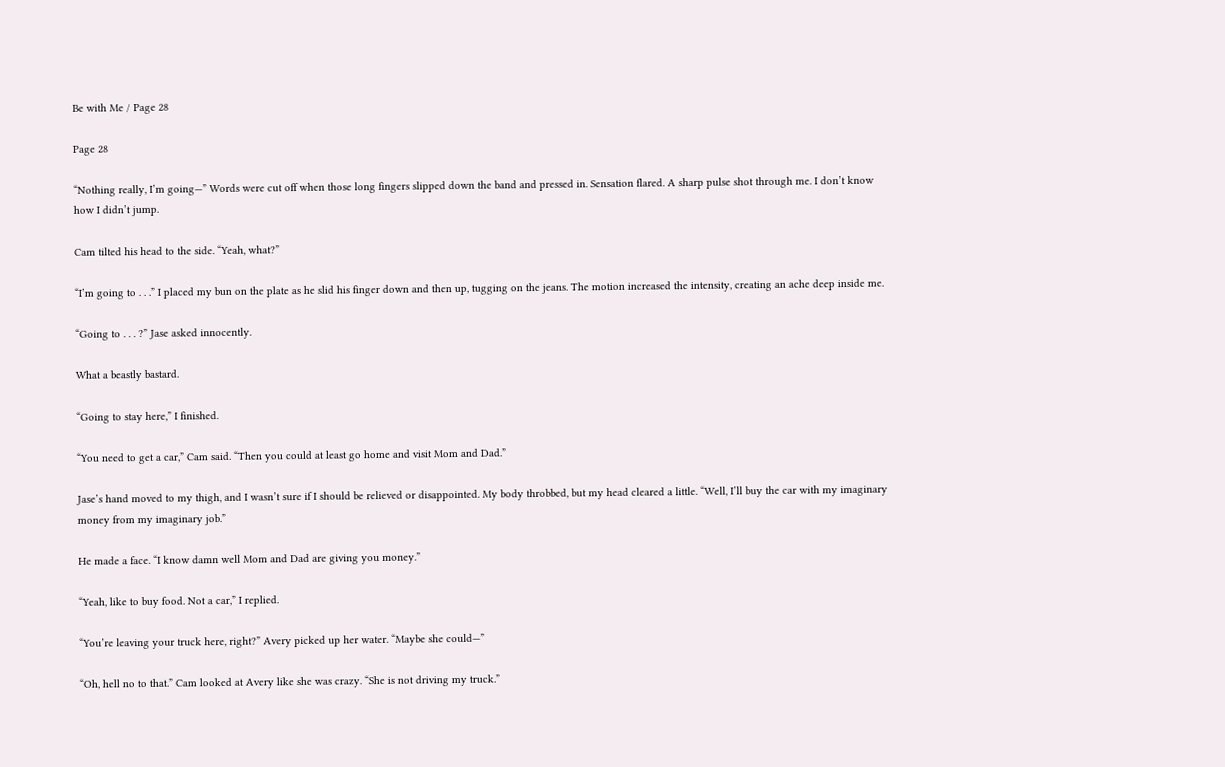Be with Me / Page 28

Page 28

“Nothing really, I’m going—” Words were cut off when those long fingers slipped down the band and pressed in. Sensation flared. A sharp pulse shot through me. I don’t know how I didn’t jump.

Cam tilted his head to the side. “Yeah, what?”

“I’m going to . . .” I placed my bun on the plate as he slid his finger down and then up, tugging on the jeans. The motion increased the intensity, creating an ache deep inside me.

“Going to . . . ?” Jase asked innocently.

What a beastly bastard.

“Going to stay here,” I finished.

“You need to get a car,” Cam said. “Then you could at least go home and visit Mom and Dad.”

Jase’s hand moved to my thigh, and I wasn’t sure if I should be relieved or disappointed. My body throbbed, but my head cleared a little. “Well, I’ll buy the car with my imaginary money from my imaginary job.”

He made a face. “I know damn well Mom and Dad are giving you money.”

“Yeah, like to buy food. Not a car,” I replied.

“You’re leaving your truck here, right?” Avery picked up her water. “Maybe she could—”

“Oh, hell no to that.” Cam looked at Avery like she was crazy. “She is not driving my truck.”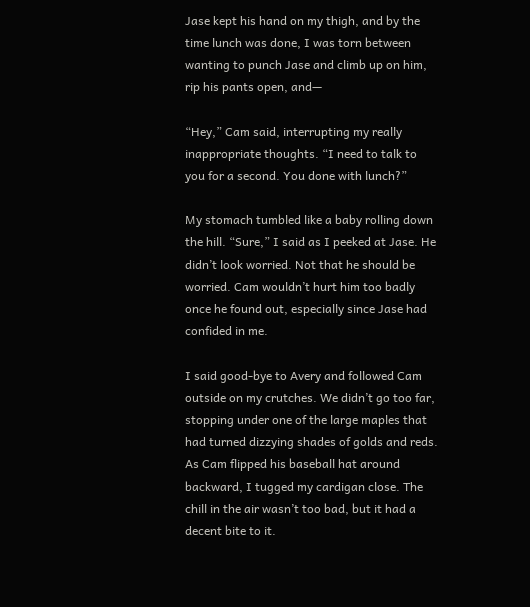Jase kept his hand on my thigh, and by the time lunch was done, I was torn between wanting to punch Jase and climb up on him, rip his pants open, and—

“Hey,” Cam said, interrupting my really inappropriate thoughts. “I need to talk to you for a second. You done with lunch?”

My stomach tumbled like a baby rolling down the hill. “Sure,” I said as I peeked at Jase. He didn’t look worried. Not that he should be worried. Cam wouldn’t hurt him too badly once he found out, especially since Jase had confided in me.

I said good-bye to Avery and followed Cam outside on my crutches. We didn’t go too far, stopping under one of the large maples that had turned dizzying shades of golds and reds. As Cam flipped his baseball hat around backward, I tugged my cardigan close. The chill in the air wasn’t too bad, but it had a decent bite to it.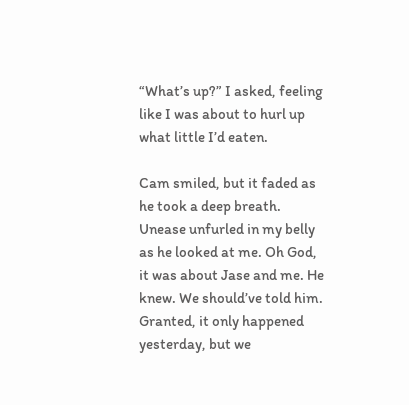“What’s up?” I asked, feeling like I was about to hurl up what little I’d eaten.

Cam smiled, but it faded as he took a deep breath. Unease unfurled in my belly as he looked at me. Oh God, it was about Jase and me. He knew. We should’ve told him. Granted, it only happened yesterday, but we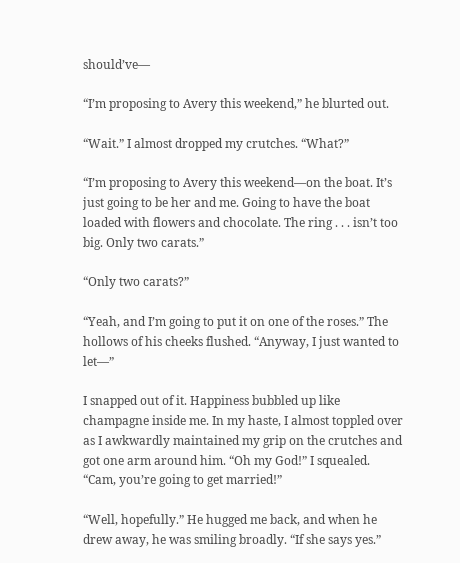should’ve—

“I’m proposing to Avery this weekend,” he blurted out.

“Wait.” I almost dropped my crutches. “What?”

“I’m proposing to Avery this weekend—on the boat. It’s just going to be her and me. Going to have the boat loaded with flowers and chocolate. The ring . . . isn’t too big. Only two carats.”

“Only two carats?”

“Yeah, and I’m going to put it on one of the roses.” The hollows of his cheeks flushed. “Anyway, I just wanted to let—”

I snapped out of it. Happiness bubbled up like champagne inside me. In my haste, I almost toppled over as I awkwardly maintained my grip on the crutches and got one arm around him. “Oh my God!” I squealed. “Cam, you’re going to get married!”

“Well, hopefully.” He hugged me back, and when he drew away, he was smiling broadly. “If she says yes.”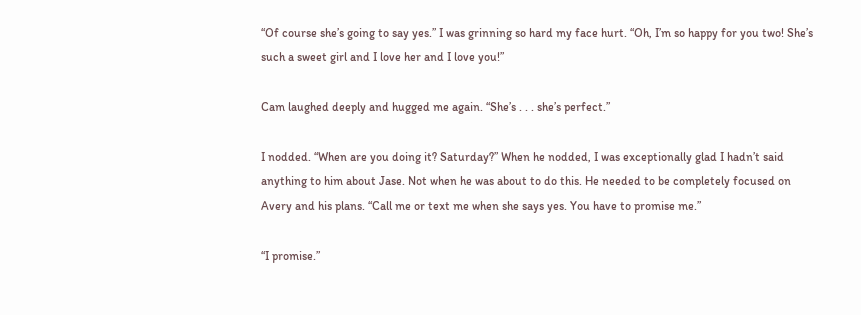“Of course she’s going to say yes.” I was grinning so hard my face hurt. “Oh, I’m so happy for you two! She’s such a sweet girl and I love her and I love you!”

Cam laughed deeply and hugged me again. “She’s . . . she’s perfect.”

I nodded. “When are you doing it? Saturday?” When he nodded, I was exceptionally glad I hadn’t said anything to him about Jase. Not when he was about to do this. He needed to be completely focused on Avery and his plans. “Call me or text me when she says yes. You have to promise me.”

“I promise.”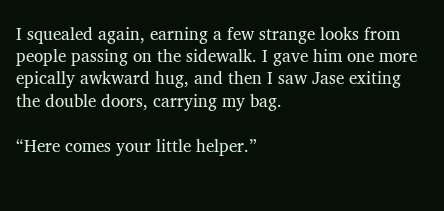I squealed again, earning a few strange looks from people passing on the sidewalk. I gave him one more epically awkward hug, and then I saw Jase exiting the double doors, carrying my bag.

“Here comes your little helper.”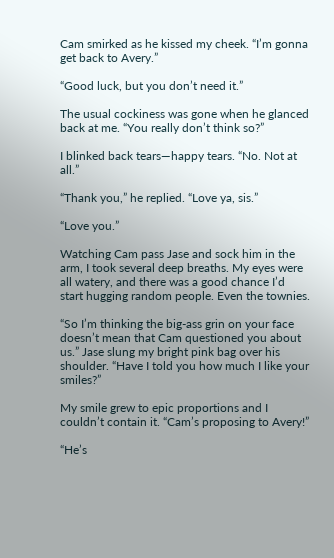Cam smirked as he kissed my cheek. “I’m gonna get back to Avery.”

“Good luck, but you don’t need it.”

The usual cockiness was gone when he glanced back at me. “You really don’t think so?”

I blinked back tears—happy tears. “No. Not at all.”

“Thank you,” he replied. “Love ya, sis.”

“Love you.”

Watching Cam pass Jase and sock him in the arm, I took several deep breaths. My eyes were all watery, and there was a good chance I’d start hugging random people. Even the townies.

“So I’m thinking the big-ass grin on your face doesn’t mean that Cam questioned you about us.” Jase slung my bright pink bag over his shoulder. “Have I told you how much I like your smiles?”

My smile grew to epic proportions and I couldn’t contain it. “Cam’s proposing to Avery!”

“He’s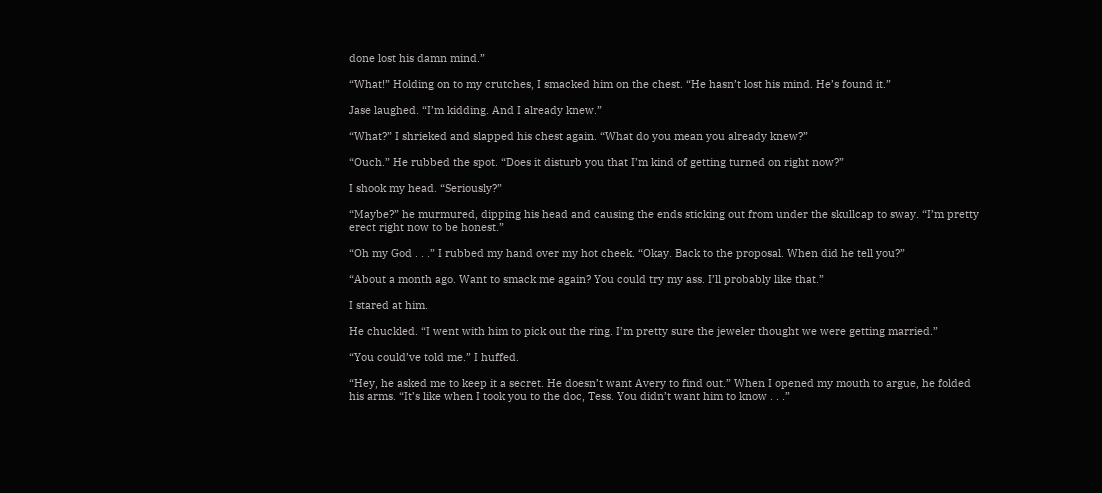done lost his damn mind.”

“What!” Holding on to my crutches, I smacked him on the chest. “He hasn’t lost his mind. He’s found it.”

Jase laughed. “I’m kidding. And I already knew.”

“What?” I shrieked and slapped his chest again. “What do you mean you already knew?”

“Ouch.” He rubbed the spot. “Does it disturb you that I’m kind of getting turned on right now?”

I shook my head. “Seriously?”

“Maybe?” he murmured, dipping his head and causing the ends sticking out from under the skullcap to sway. “I’m pretty erect right now to be honest.”

“Oh my God . . .” I rubbed my hand over my hot cheek. “Okay. Back to the proposal. When did he tell you?”

“About a month ago. Want to smack me again? You could try my ass. I’ll probably like that.”

I stared at him.

He chuckled. “I went with him to pick out the ring. I’m pretty sure the jeweler thought we were getting married.”

“You could’ve told me.” I huffed.

“Hey, he asked me to keep it a secret. He doesn’t want Avery to find out.” When I opened my mouth to argue, he folded his arms. “It’s like when I took you to the doc, Tess. You didn’t want him to know . . .”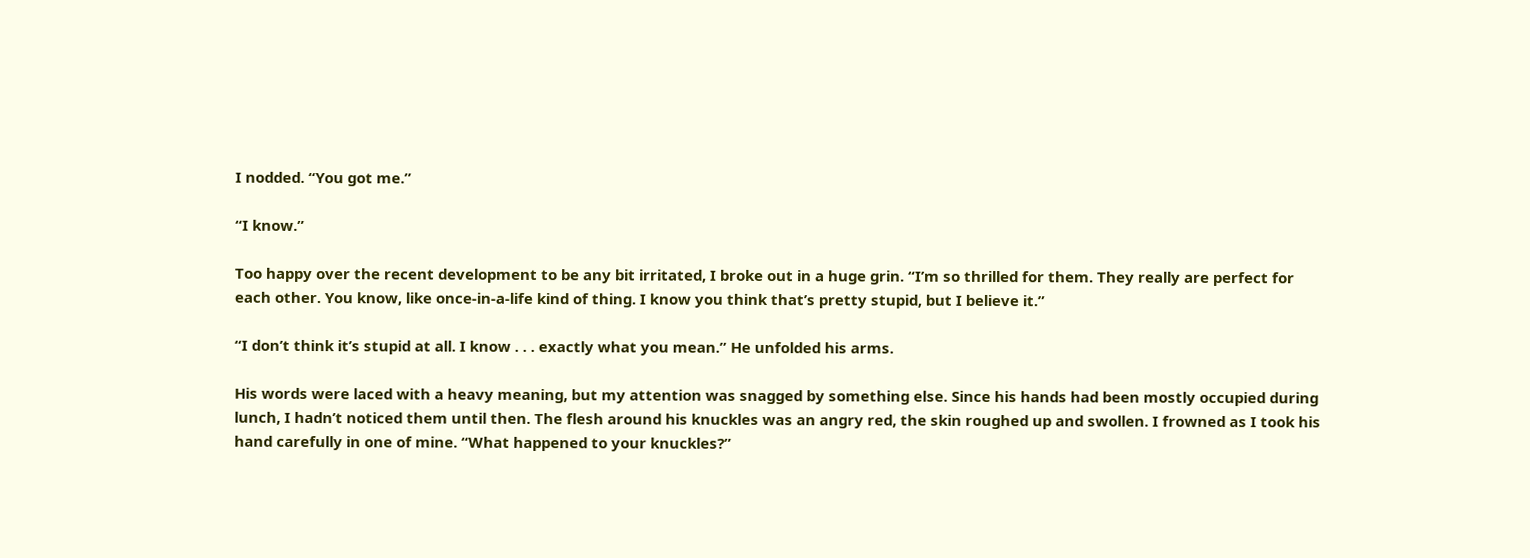I nodded. “You got me.”

“I know.”

Too happy over the recent development to be any bit irritated, I broke out in a huge grin. “I’m so thrilled for them. They really are perfect for each other. You know, like once-in-a-life kind of thing. I know you think that’s pretty stupid, but I believe it.”

“I don’t think it’s stupid at all. I know . . . exactly what you mean.” He unfolded his arms.

His words were laced with a heavy meaning, but my attention was snagged by something else. Since his hands had been mostly occupied during lunch, I hadn’t noticed them until then. The flesh around his knuckles was an angry red, the skin roughed up and swollen. I frowned as I took his hand carefully in one of mine. “What happened to your knuckles?”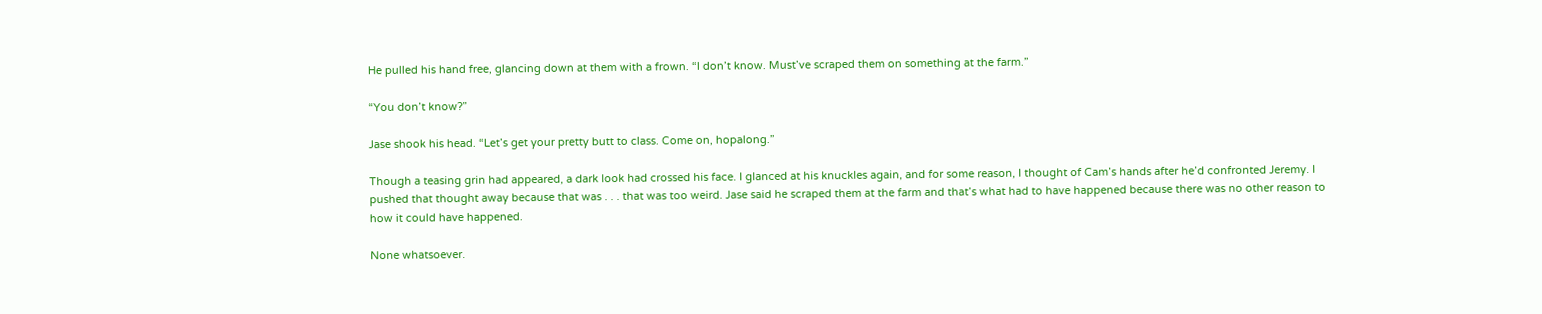He pulled his hand free, glancing down at them with a frown. “I don’t know. Must’ve scraped them on something at the farm.”

“You don’t know?”

Jase shook his head. “Let’s get your pretty butt to class. Come on, hopalong.”

Though a teasing grin had appeared, a dark look had crossed his face. I glanced at his knuckles again, and for some reason, I thought of Cam’s hands after he’d confronted Jeremy. I pushed that thought away because that was . . . that was too weird. Jase said he scraped them at the farm and that’s what had to have happened because there was no other reason to how it could have happened.

None whatsoever.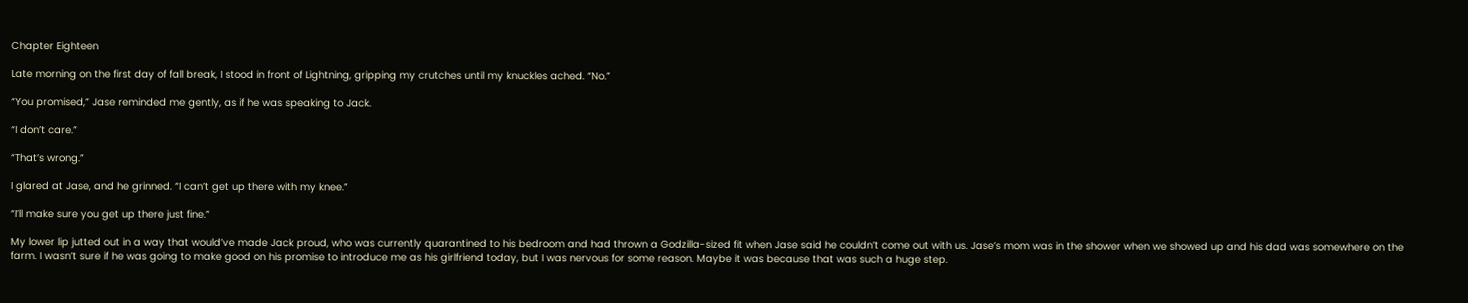Chapter Eighteen

Late morning on the first day of fall break, I stood in front of Lightning, gripping my crutches until my knuckles ached. “No.”

“You promised,” Jase reminded me gently, as if he was speaking to Jack.

“I don’t care.”

“That’s wrong.”

I glared at Jase, and he grinned. “I can’t get up there with my knee.”

“I’ll make sure you get up there just fine.”

My lower lip jutted out in a way that would’ve made Jack proud, who was currently quarantined to his bedroom and had thrown a Godzilla-sized fit when Jase said he couldn’t come out with us. Jase’s mom was in the shower when we showed up and his dad was somewhere on the farm. I wasn’t sure if he was going to make good on his promise to introduce me as his girlfriend today, but I was nervous for some reason. Maybe it was because that was such a huge step.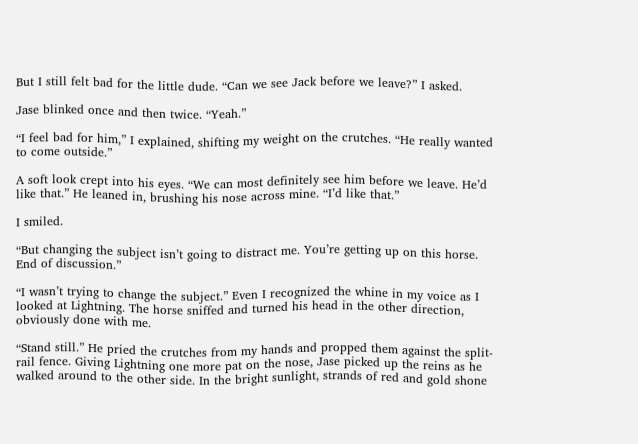But I still felt bad for the little dude. “Can we see Jack before we leave?” I asked.

Jase blinked once and then twice. “Yeah.”

“I feel bad for him,” I explained, shifting my weight on the crutches. “He really wanted to come outside.”

A soft look crept into his eyes. “We can most definitely see him before we leave. He’d like that.” He leaned in, brushing his nose across mine. “I’d like that.”

I smiled.

“But changing the subject isn’t going to distract me. You’re getting up on this horse. End of discussion.”

“I wasn’t trying to change the subject.” Even I recognized the whine in my voice as I looked at Lightning. The horse sniffed and turned his head in the other direction, obviously done with me.

“Stand still.” He pried the crutches from my hands and propped them against the split-rail fence. Giving Lightning one more pat on the nose, Jase picked up the reins as he walked around to the other side. In the bright sunlight, strands of red and gold shone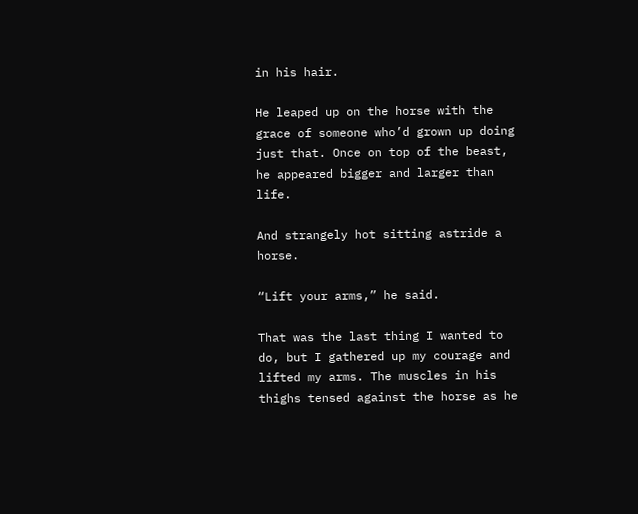in his hair.

He leaped up on the horse with the grace of someone who’d grown up doing just that. Once on top of the beast, he appeared bigger and larger than life.

And strangely hot sitting astride a horse.

“Lift your arms,” he said.

That was the last thing I wanted to do, but I gathered up my courage and lifted my arms. The muscles in his thighs tensed against the horse as he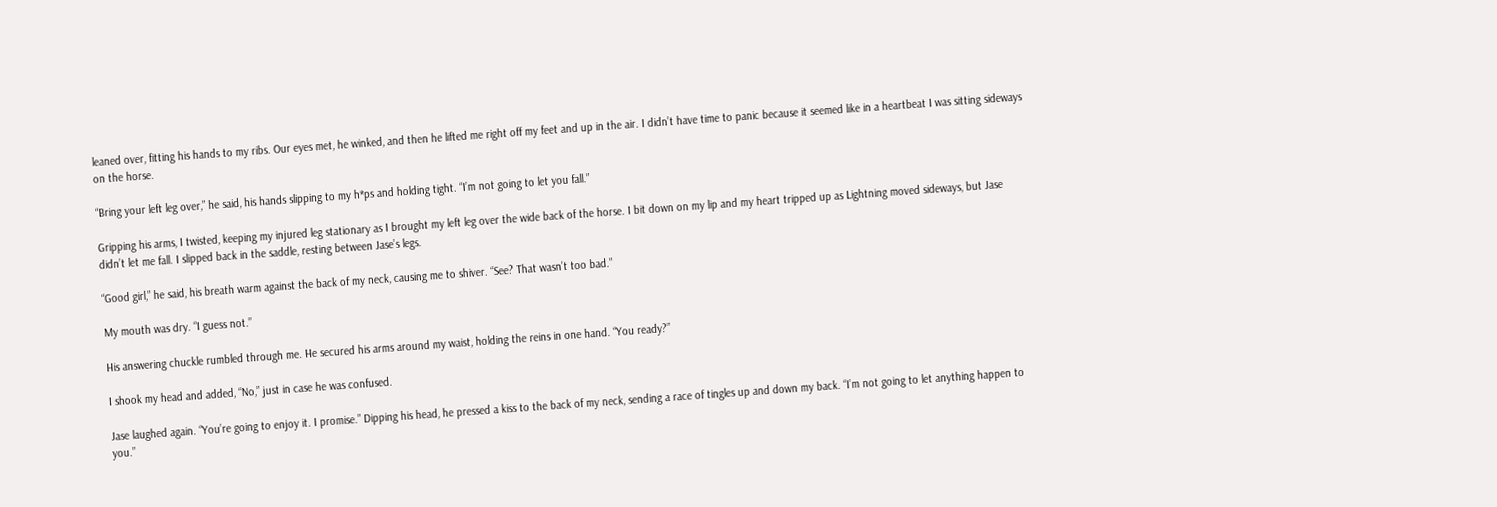leaned over, fitting his hands to my ribs. Our eyes met, he winked, and then he lifted me right off my feet and up in the air. I didn’t have time to panic because it seemed like in a heartbeat I was sitting sideways on the horse.

“Bring your left leg over,” he said, his hands slipping to my h*ps and holding tight. “I’m not going to let you fall.”

Gripping his arms, I twisted, keeping my injured leg stationary as I brought my left leg over the wide back of the horse. I bit down on my lip and my heart tripped up as Lightning moved sideways, but Jase didn’t let me fall. I slipped back in the saddle, resting between Jase’s legs.

“Good girl,” he said, his breath warm against the back of my neck, causing me to shiver. “See? That wasn’t too bad.”

My mouth was dry. “I guess not.”

His answering chuckle rumbled through me. He secured his arms around my waist, holding the reins in one hand. “You ready?”

I shook my head and added, “No,” just in case he was confused.

Jase laughed again. “You’re going to enjoy it. I promise.” Dipping his head, he pressed a kiss to the back of my neck, sending a race of tingles up and down my back. “I’m not going to let anything happen to you.”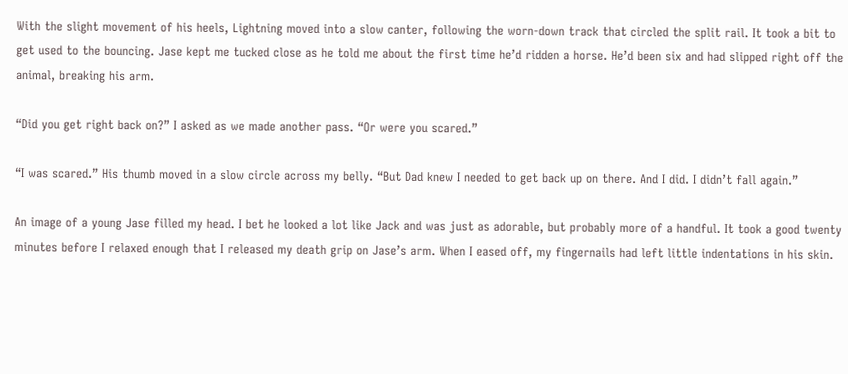With the slight movement of his heels, Lightning moved into a slow canter, following the worn-down track that circled the split rail. It took a bit to get used to the bouncing. Jase kept me tucked close as he told me about the first time he’d ridden a horse. He’d been six and had slipped right off the animal, breaking his arm.

“Did you get right back on?” I asked as we made another pass. “Or were you scared.”

“I was scared.” His thumb moved in a slow circle across my belly. “But Dad knew I needed to get back up on there. And I did. I didn’t fall again.”

An image of a young Jase filled my head. I bet he looked a lot like Jack and was just as adorable, but probably more of a handful. It took a good twenty minutes before I relaxed enough that I released my death grip on Jase’s arm. When I eased off, my fingernails had left little indentations in his skin.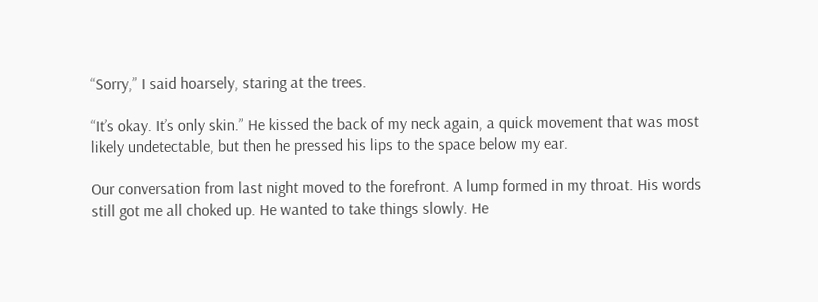“Sorry,” I said hoarsely, staring at the trees.

“It’s okay. It’s only skin.” He kissed the back of my neck again, a quick movement that was most likely undetectable, but then he pressed his lips to the space below my ear.

Our conversation from last night moved to the forefront. A lump formed in my throat. His words still got me all choked up. He wanted to take things slowly. He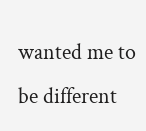wanted me to be different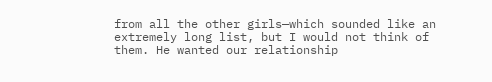from all the other girls—which sounded like an extremely long list, but I would not think of them. He wanted our relationship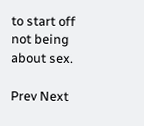to start off not being about sex.

Prev Next